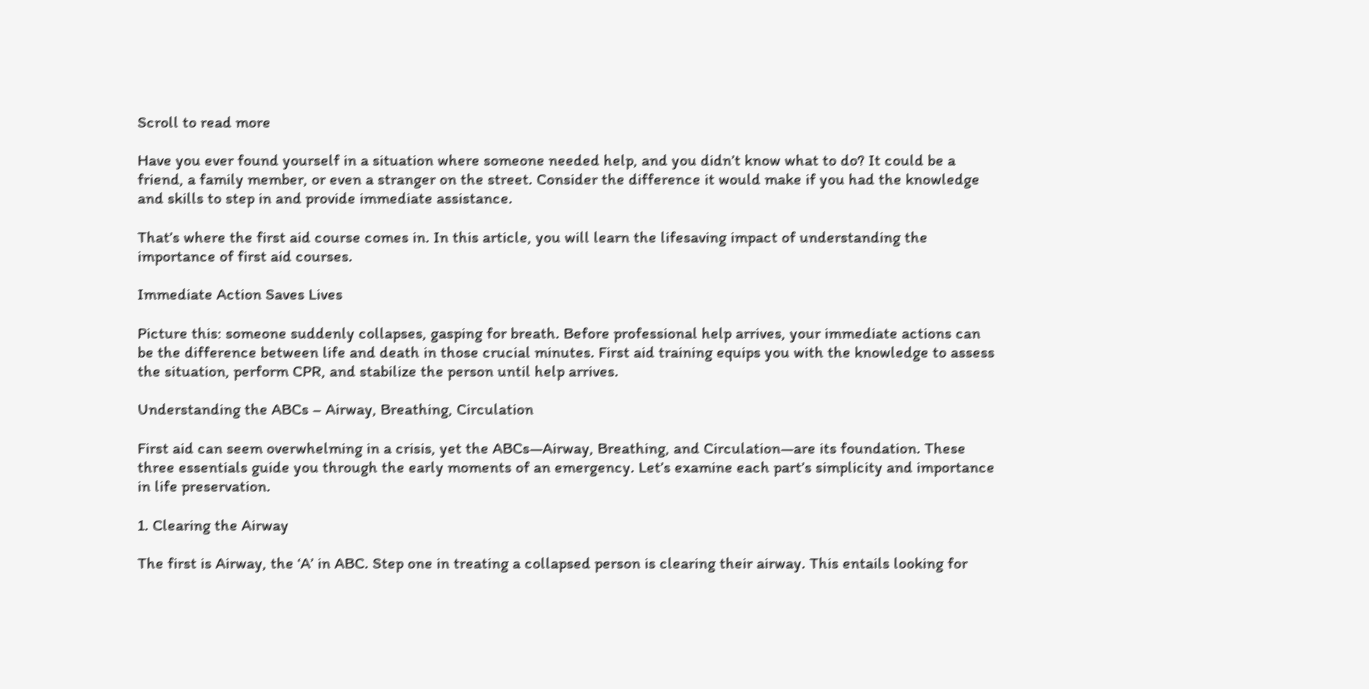Scroll to read more

Have you ever found yourself in a situation where someone needed help, and you didn’t know what to do? It could be a friend, a family member, or even a stranger on the street. Consider the difference it would make if you had the knowledge and skills to step in and provide immediate assistance.

That’s where the first aid course comes in. In this article, you will learn the lifesaving impact of understanding the importance of first aid courses.

Immediate Action Saves Lives

Picture this: someone suddenly collapses, gasping for breath. Before professional help arrives, your immediate actions can be the difference between life and death in those crucial minutes. First aid training equips you with the knowledge to assess the situation, perform CPR, and stabilize the person until help arrives.

Understanding the ABCs – Airway, Breathing, Circulation

First aid can seem overwhelming in a crisis, yet the ABCs—Airway, Breathing, and Circulation—are its foundation. These three essentials guide you through the early moments of an emergency. Let’s examine each part’s simplicity and importance in life preservation.

1. Clearing the Airway

The first is Airway, the ‘A’ in ABC. Step one in treating a collapsed person is clearing their airway. This entails looking for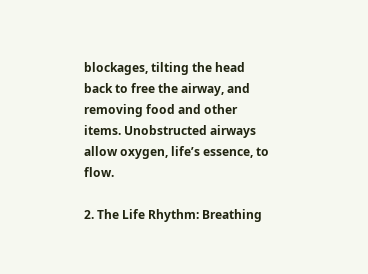blockages, tilting the head back to free the airway, and removing food and other items. Unobstructed airways allow oxygen, life’s essence, to flow.

2. The Life Rhythm: Breathing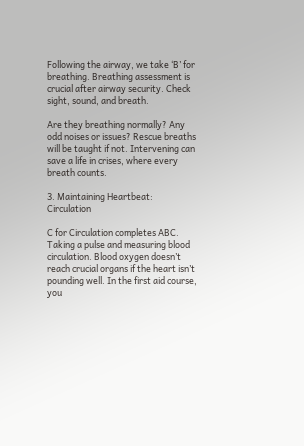Following the airway, we take ‘B’ for breathing. Breathing assessment is crucial after airway security. Check sight, sound, and breath.

Are they breathing normally? Any odd noises or issues? Rescue breaths will be taught if not. Intervening can save a life in crises, where every breath counts.

3. Maintaining Heartbeat: Circulation

C for Circulation completes ABC. Taking a pulse and measuring blood circulation. Blood oxygen doesn’t reach crucial organs if the heart isn’t pounding well. In the first aid course, you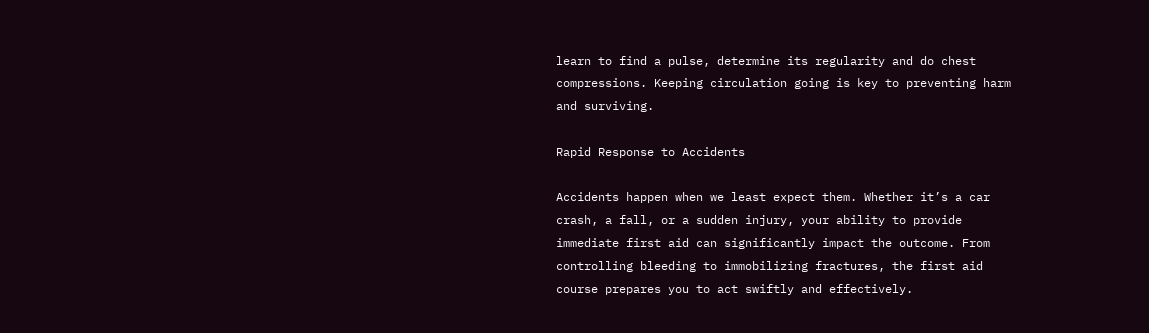learn to find a pulse, determine its regularity and do chest compressions. Keeping circulation going is key to preventing harm and surviving.

Rapid Response to Accidents

Accidents happen when we least expect them. Whether it’s a car crash, a fall, or a sudden injury, your ability to provide immediate first aid can significantly impact the outcome. From controlling bleeding to immobilizing fractures, the first aid course prepares you to act swiftly and effectively.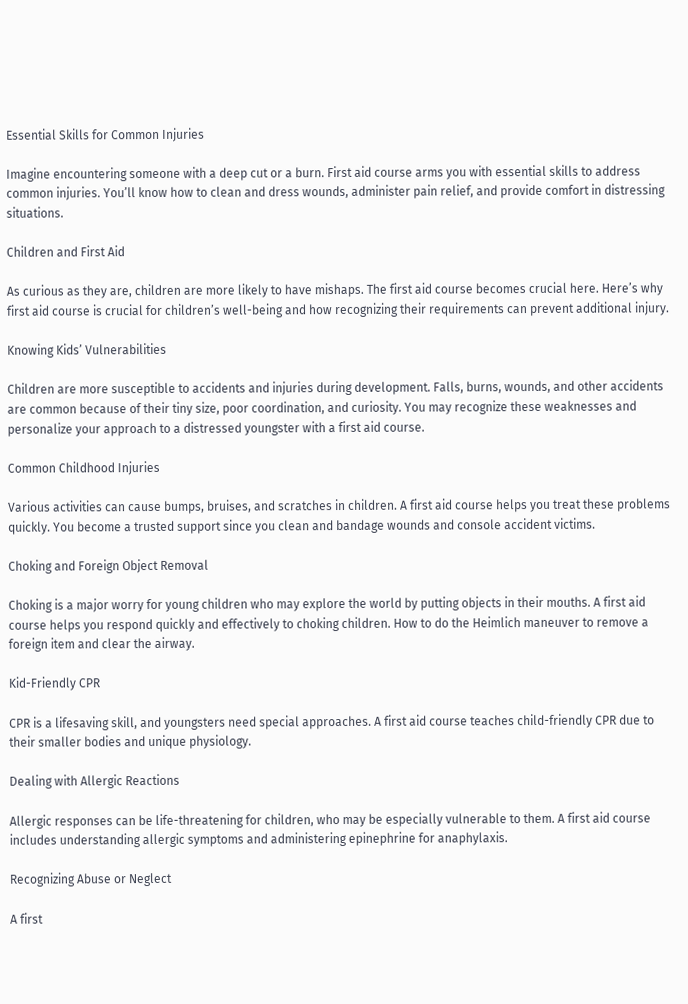Essential Skills for Common Injuries

Imagine encountering someone with a deep cut or a burn. First aid course arms you with essential skills to address common injuries. You’ll know how to clean and dress wounds, administer pain relief, and provide comfort in distressing situations.

Children and First Aid

As curious as they are, children are more likely to have mishaps. The first aid course becomes crucial here. Here’s why first aid course is crucial for children’s well-being and how recognizing their requirements can prevent additional injury.

Knowing Kids’ Vulnerabilities

Children are more susceptible to accidents and injuries during development. Falls, burns, wounds, and other accidents are common because of their tiny size, poor coordination, and curiosity. You may recognize these weaknesses and personalize your approach to a distressed youngster with a first aid course.

Common Childhood Injuries

Various activities can cause bumps, bruises, and scratches in children. A first aid course helps you treat these problems quickly. You become a trusted support since you clean and bandage wounds and console accident victims.

Choking and Foreign Object Removal

Choking is a major worry for young children who may explore the world by putting objects in their mouths. A first aid course helps you respond quickly and effectively to choking children. How to do the Heimlich maneuver to remove a foreign item and clear the airway.

Kid-Friendly CPR

CPR is a lifesaving skill, and youngsters need special approaches. A first aid course teaches child-friendly CPR due to their smaller bodies and unique physiology.

Dealing with Allergic Reactions

Allergic responses can be life-threatening for children, who may be especially vulnerable to them. A first aid course includes understanding allergic symptoms and administering epinephrine for anaphylaxis.

Recognizing Abuse or Neglect

A first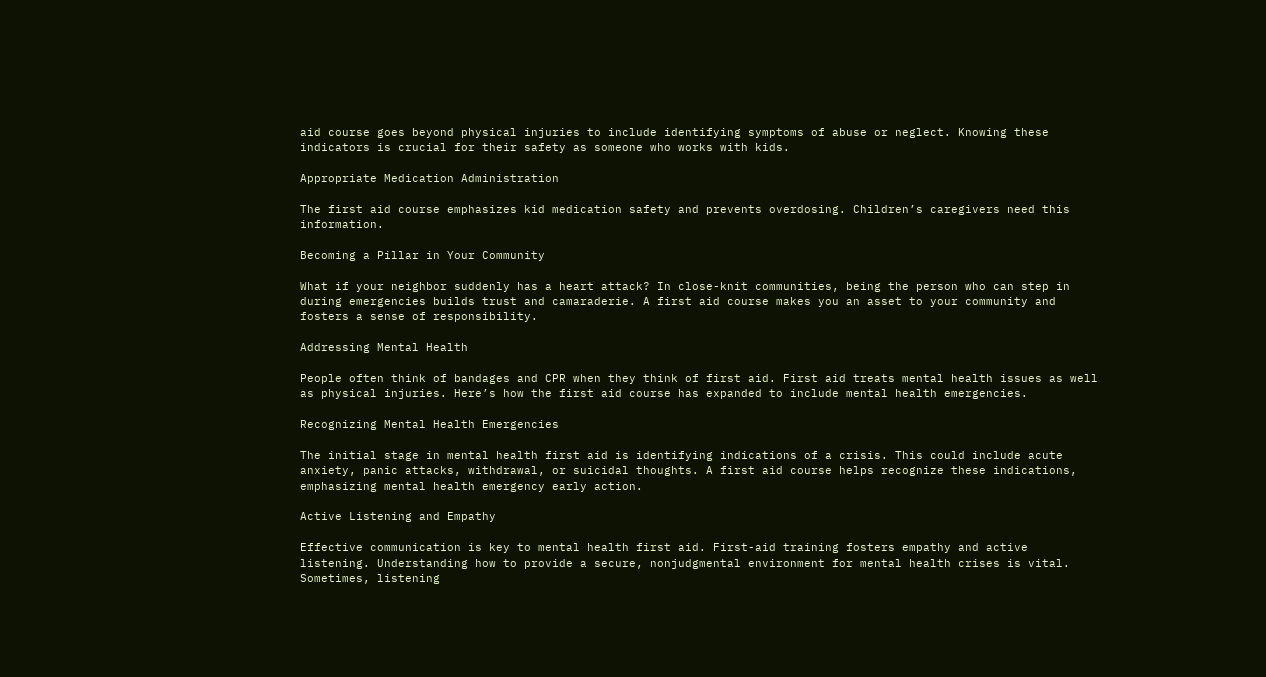aid course goes beyond physical injuries to include identifying symptoms of abuse or neglect. Knowing these indicators is crucial for their safety as someone who works with kids.

Appropriate Medication Administration

The first aid course emphasizes kid medication safety and prevents overdosing. Children’s caregivers need this information.

Becoming a Pillar in Your Community

What if your neighbor suddenly has a heart attack? In close-knit communities, being the person who can step in during emergencies builds trust and camaraderie. A first aid course makes you an asset to your community and fosters a sense of responsibility.

Addressing Mental Health

People often think of bandages and CPR when they think of first aid. First aid treats mental health issues as well as physical injuries. Here’s how the first aid course has expanded to include mental health emergencies.

Recognizing Mental Health Emergencies

The initial stage in mental health first aid is identifying indications of a crisis. This could include acute anxiety, panic attacks, withdrawal, or suicidal thoughts. A first aid course helps recognize these indications, emphasizing mental health emergency early action.

Active Listening and Empathy

Effective communication is key to mental health first aid. First-aid training fosters empathy and active listening. Understanding how to provide a secure, nonjudgmental environment for mental health crises is vital. Sometimes, listening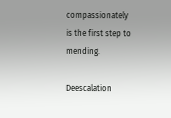compassionately is the first step to mending.

Deescalation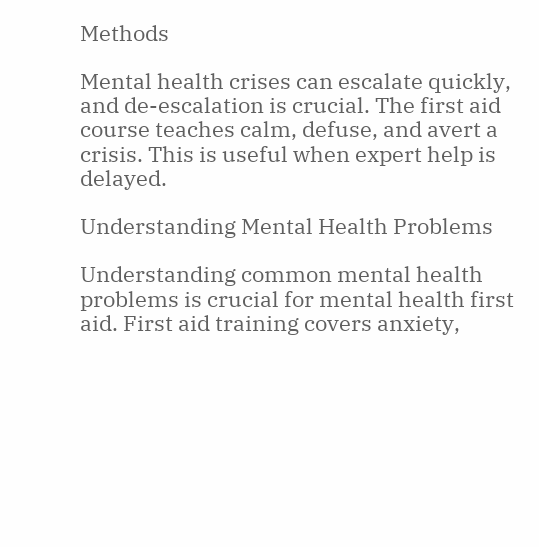Methods

Mental health crises can escalate quickly, and de-escalation is crucial. The first aid course teaches calm, defuse, and avert a crisis. This is useful when expert help is delayed.

Understanding Mental Health Problems

Understanding common mental health problems is crucial for mental health first aid. First aid training covers anxiety,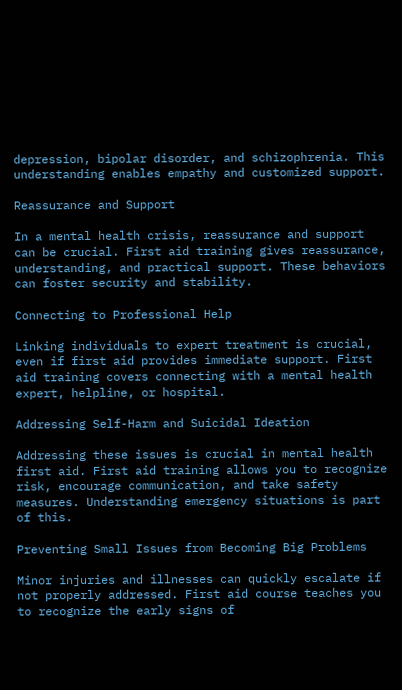depression, bipolar disorder, and schizophrenia. This understanding enables empathy and customized support.

Reassurance and Support

In a mental health crisis, reassurance and support can be crucial. First aid training gives reassurance, understanding, and practical support. These behaviors can foster security and stability.

Connecting to Professional Help

Linking individuals to expert treatment is crucial, even if first aid provides immediate support. First aid training covers connecting with a mental health expert, helpline, or hospital.

Addressing Self-Harm and Suicidal Ideation

Addressing these issues is crucial in mental health first aid. First aid training allows you to recognize risk, encourage communication, and take safety measures. Understanding emergency situations is part of this.

Preventing Small Issues from Becoming Big Problems

Minor injuries and illnesses can quickly escalate if not properly addressed. First aid course teaches you to recognize the early signs of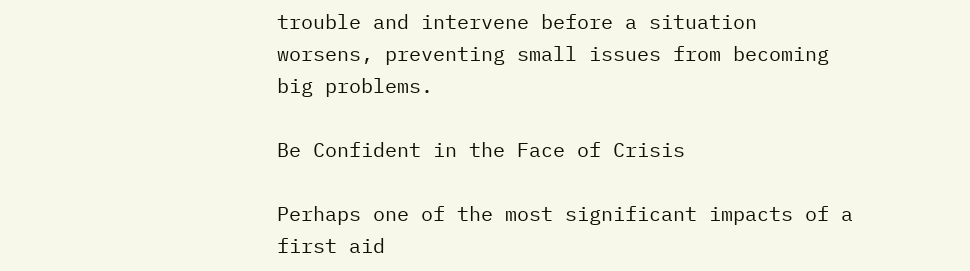trouble and intervene before a situation worsens, preventing small issues from becoming big problems.

Be Confident in the Face of Crisis

Perhaps one of the most significant impacts of a first aid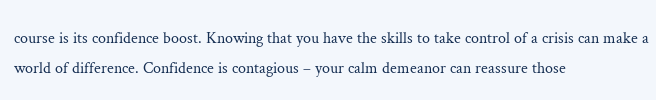course is its confidence boost. Knowing that you have the skills to take control of a crisis can make a world of difference. Confidence is contagious – your calm demeanor can reassure those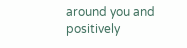around you and positively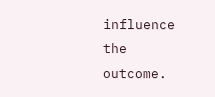influence the outcome.